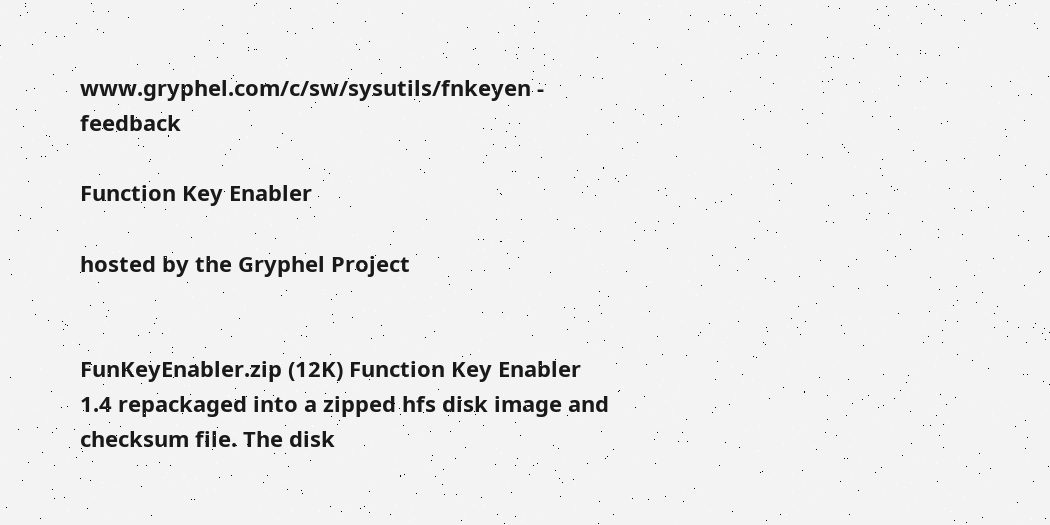www.gryphel.com/c/sw/sysutils/fnkeyen - feedback

Function Key Enabler

hosted by the Gryphel Project


FunKeyEnabler.zip (12K) Function Key Enabler 1.4 repackaged into a zipped hfs disk image and checksum file. The disk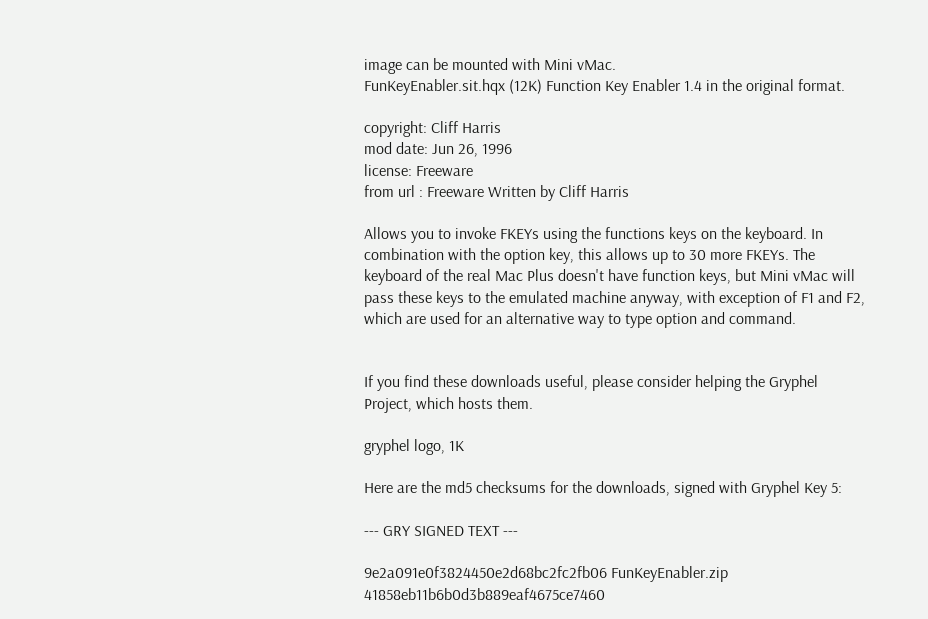image can be mounted with Mini vMac.
FunKeyEnabler.sit.hqx (12K) Function Key Enabler 1.4 in the original format.

copyright: Cliff Harris
mod date: Jun 26, 1996
license: Freeware
from url : Freeware Written by Cliff Harris

Allows you to invoke FKEYs using the functions keys on the keyboard. In combination with the option key, this allows up to 30 more FKEYs. The keyboard of the real Mac Plus doesn't have function keys, but Mini vMac will pass these keys to the emulated machine anyway, with exception of F1 and F2, which are used for an alternative way to type option and command.


If you find these downloads useful, please consider helping the Gryphel Project, which hosts them.

gryphel logo, 1K

Here are the md5 checksums for the downloads, signed with Gryphel Key 5:

--- GRY SIGNED TEXT ---

9e2a091e0f3824450e2d68bc2fc2fb06 FunKeyEnabler.zip
41858eb11b6b0d3b889eaf4675ce7460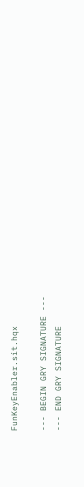FunKeyEnabler.sit.hqx

--- BEGIN GRY SIGNATURE ---
--- END GRY SIGNATURE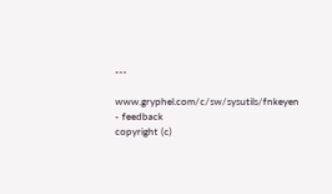---

www.gryphel.com/c/sw/sysutils/fnkeyen - feedback
copyright (c)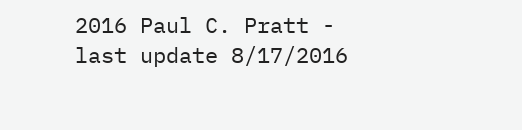2016 Paul C. Pratt - last update 8/17/2016